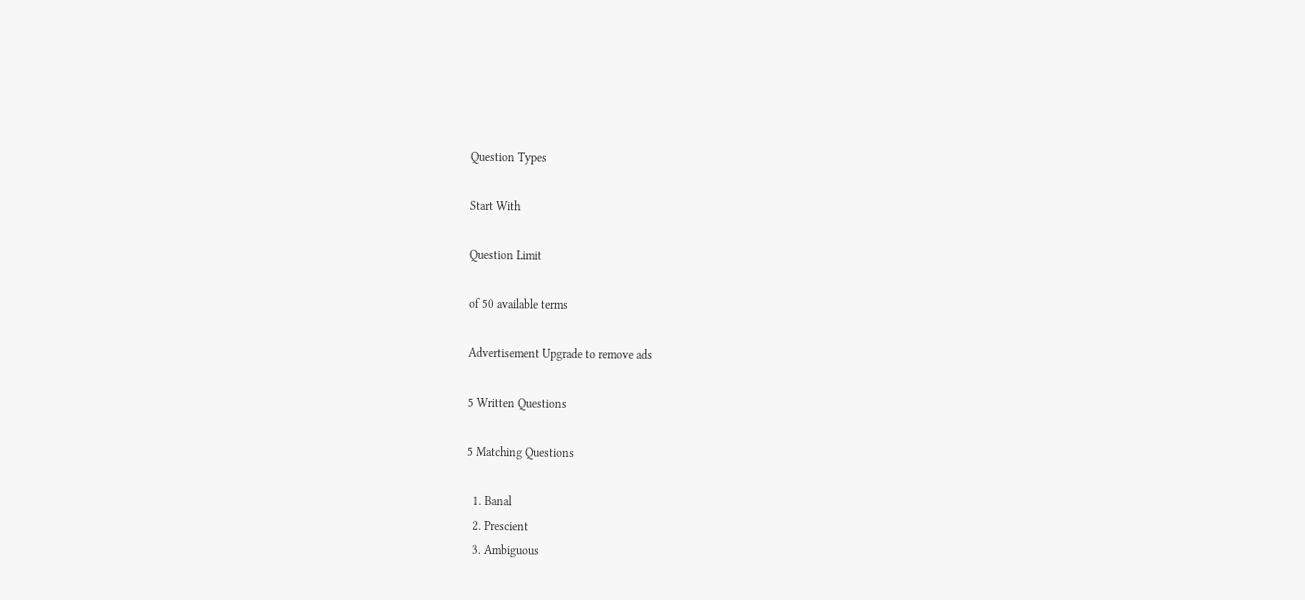Question Types

Start With

Question Limit

of 50 available terms

Advertisement Upgrade to remove ads

5 Written Questions

5 Matching Questions

  1. Banal
  2. Prescient
  3. Ambiguous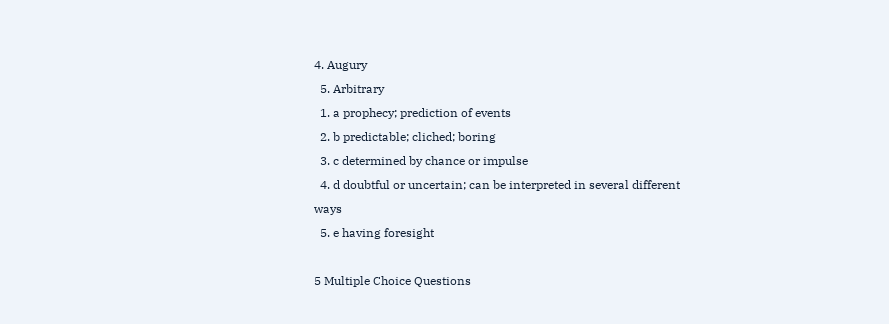4. Augury
  5. Arbitrary
  1. a prophecy; prediction of events
  2. b predictable; cliched; boring
  3. c determined by chance or impulse
  4. d doubtful or uncertain; can be interpreted in several different ways
  5. e having foresight

5 Multiple Choice Questions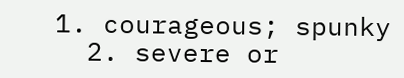1. courageous; spunky
  2. severe or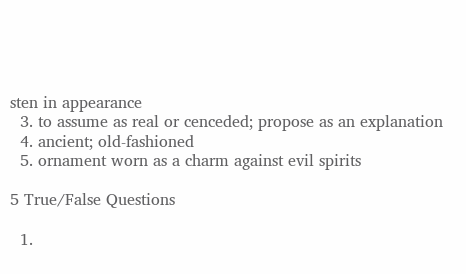sten in appearance
  3. to assume as real or cenceded; propose as an explanation
  4. ancient; old-fashioned
  5. ornament worn as a charm against evil spirits

5 True/False Questions

  1.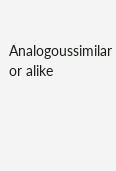Analogoussimilar or alike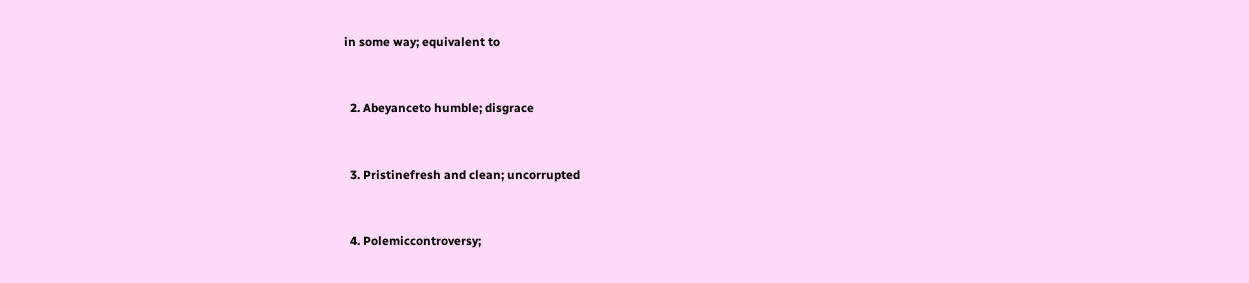in some way; equivalent to


  2. Abeyanceto humble; disgrace


  3. Pristinefresh and clean; uncorrupted


  4. Polemiccontroversy;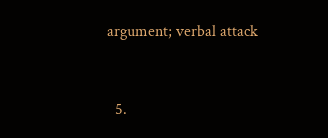argument; verbal attack


  5.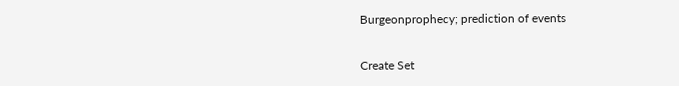Burgeonprophecy; prediction of events


Create Set